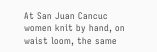At San Juan Cancuc women knit by hand, on waist loom, the same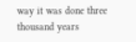way it was done three thousand years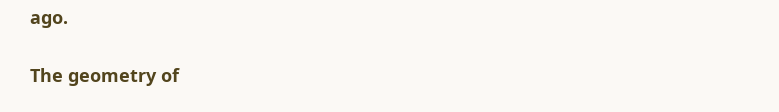ago.

The geometry of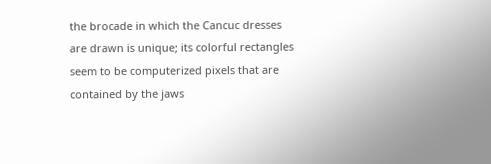the brocade in which the Cancuc dresses are drawn is unique; its colorful rectangles seem to be computerized pixels that are contained by the jaws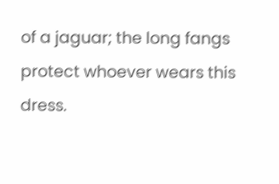of a jaguar; the long fangs protect whoever wears this dress.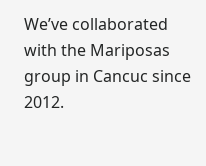We’ve collaborated with the Mariposas group in Cancuc since 2012.